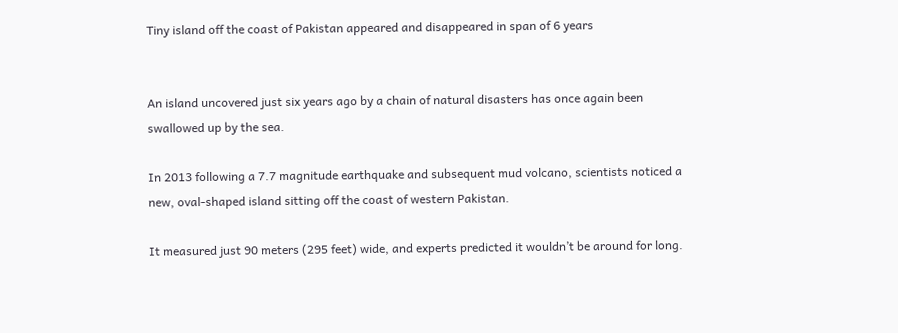Tiny island off the coast of Pakistan appeared and disappeared in span of 6 years


An island uncovered just six years ago by a chain of natural disasters has once again been swallowed up by the sea.

In 2013 following a 7.7 magnitude earthquake and subsequent mud volcano, scientists noticed a new, oval-shaped island sitting off the coast of western Pakistan.

It measured just 90 meters (295 feet) wide, and experts predicted it wouldn’t be around for long.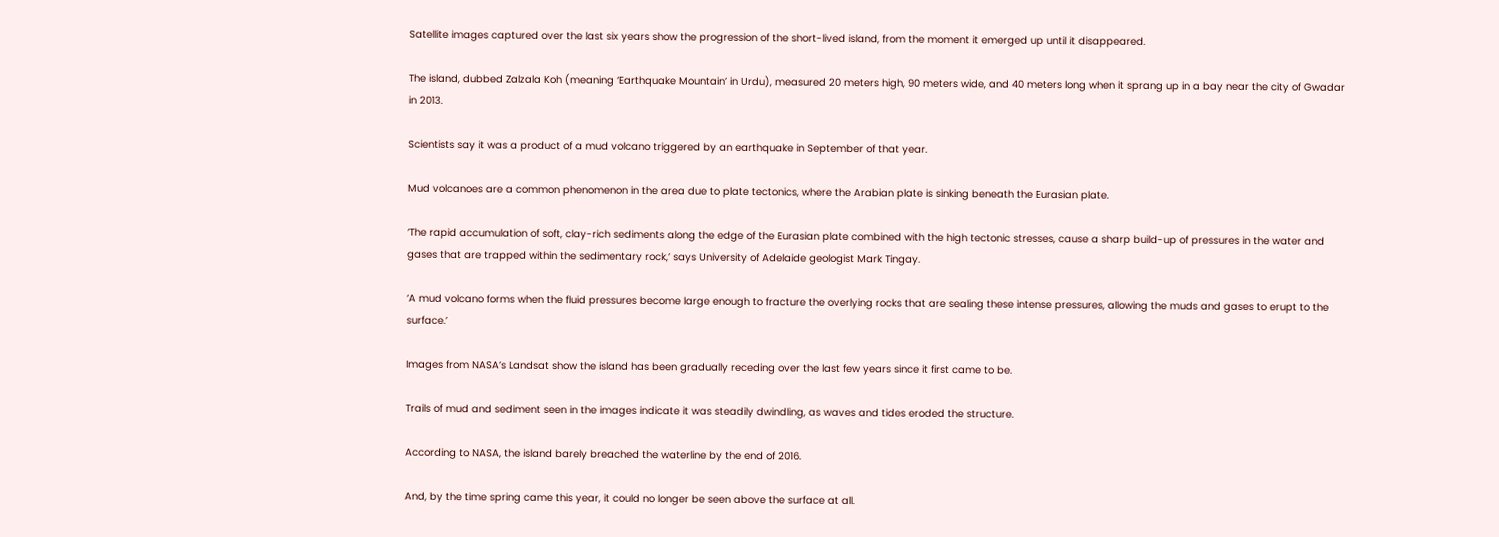Satellite images captured over the last six years show the progression of the short-lived island, from the moment it emerged up until it disappeared.

The island, dubbed Zalzala Koh (meaning ‘Earthquake Mountain’ in Urdu), measured 20 meters high, 90 meters wide, and 40 meters long when it sprang up in a bay near the city of Gwadar in 2013.

Scientists say it was a product of a mud volcano triggered by an earthquake in September of that year.

Mud volcanoes are a common phenomenon in the area due to plate tectonics, where the Arabian plate is sinking beneath the Eurasian plate.

‘The rapid accumulation of soft, clay-rich sediments along the edge of the Eurasian plate combined with the high tectonic stresses, cause a sharp build-up of pressures in the water and gases that are trapped within the sedimentary rock,’ says University of Adelaide geologist Mark Tingay.

‘A mud volcano forms when the fluid pressures become large enough to fracture the overlying rocks that are sealing these intense pressures, allowing the muds and gases to erupt to the surface.’

Images from NASA’s Landsat show the island has been gradually receding over the last few years since it first came to be.

Trails of mud and sediment seen in the images indicate it was steadily dwindling, as waves and tides eroded the structure.

According to NASA, the island barely breached the waterline by the end of 2016.

And, by the time spring came this year, it could no longer be seen above the surface at all.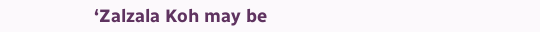‘Zalzala Koh may be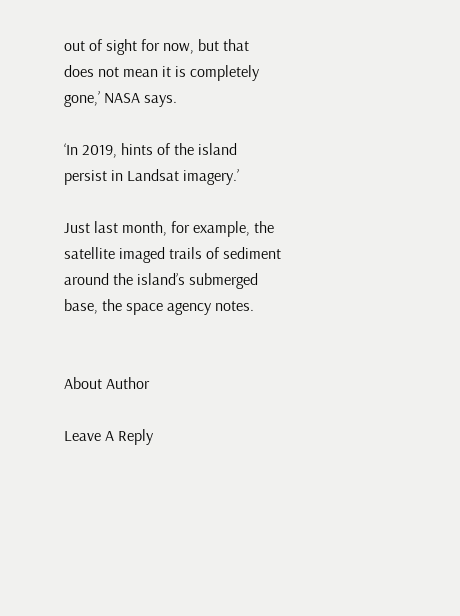out of sight for now, but that does not mean it is completely gone,’ NASA says.

‘In 2019, hints of the island persist in Landsat imagery.’

Just last month, for example, the satellite imaged trails of sediment around the island’s submerged base, the space agency notes.


About Author

Leave A Reply